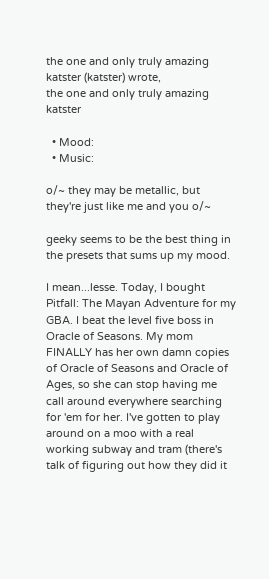the one and only truly amazing katster (katster) wrote,
the one and only truly amazing katster

  • Mood:
  • Music:

o/~ they may be metallic, but they're just like me and you o/~

geeky seems to be the best thing in the presets that sums up my mood.

I mean...lesse. Today, I bought Pitfall: The Mayan Adventure for my GBA. I beat the level five boss in Oracle of Seasons. My mom FINALLY has her own damn copies of Oracle of Seasons and Oracle of Ages, so she can stop having me call around everywhere searching for 'em for her. I've gotten to play around on a moo with a real working subway and tram (there's talk of figuring out how they did it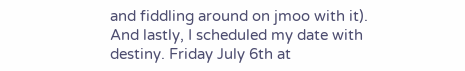and fiddling around on jmoo with it). And lastly, I scheduled my date with destiny. Friday July 6th at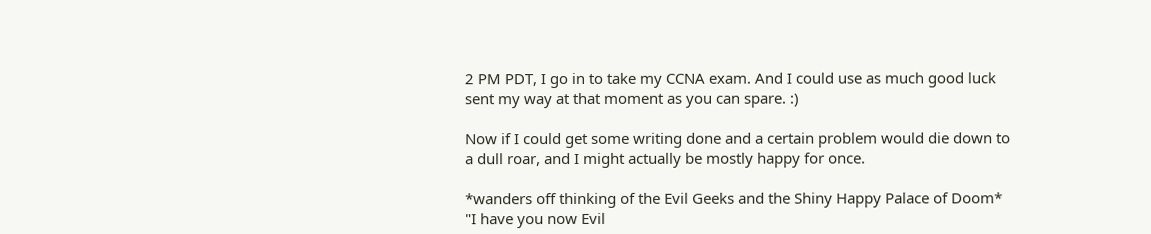2 PM PDT, I go in to take my CCNA exam. And I could use as much good luck sent my way at that moment as you can spare. :)

Now if I could get some writing done and a certain problem would die down to a dull roar, and I might actually be mostly happy for once.

*wanders off thinking of the Evil Geeks and the Shiny Happy Palace of Doom*
"I have you now Evil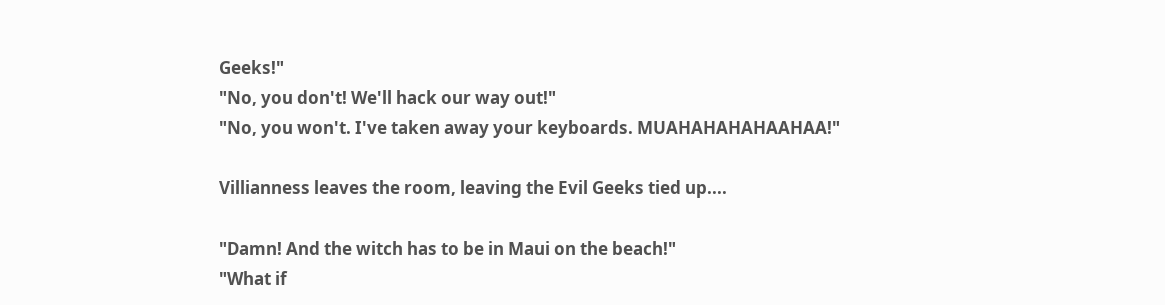Geeks!"
"No, you don't! We'll hack our way out!"
"No, you won't. I've taken away your keyboards. MUAHAHAHAHAAHAA!"

Villianness leaves the room, leaving the Evil Geeks tied up....

"Damn! And the witch has to be in Maui on the beach!"
"What if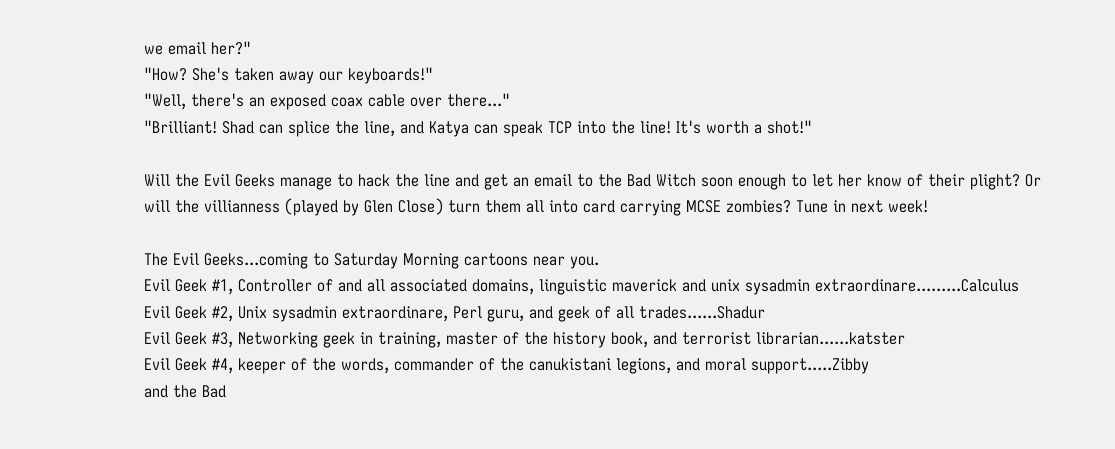we email her?"
"How? She's taken away our keyboards!"
"Well, there's an exposed coax cable over there..."
"Brilliant! Shad can splice the line, and Katya can speak TCP into the line! It's worth a shot!"

Will the Evil Geeks manage to hack the line and get an email to the Bad Witch soon enough to let her know of their plight? Or will the villianness (played by Glen Close) turn them all into card carrying MCSE zombies? Tune in next week!

The Evil Geeks...coming to Saturday Morning cartoons near you.
Evil Geek #1, Controller of and all associated domains, linguistic maverick and unix sysadmin extraordinare.........Calculus
Evil Geek #2, Unix sysadmin extraordinare, Perl guru, and geek of all trades......Shadur
Evil Geek #3, Networking geek in training, master of the history book, and terrorist librarian......katster
Evil Geek #4, keeper of the words, commander of the canukistani legions, and moral support.....Zibby
and the Bad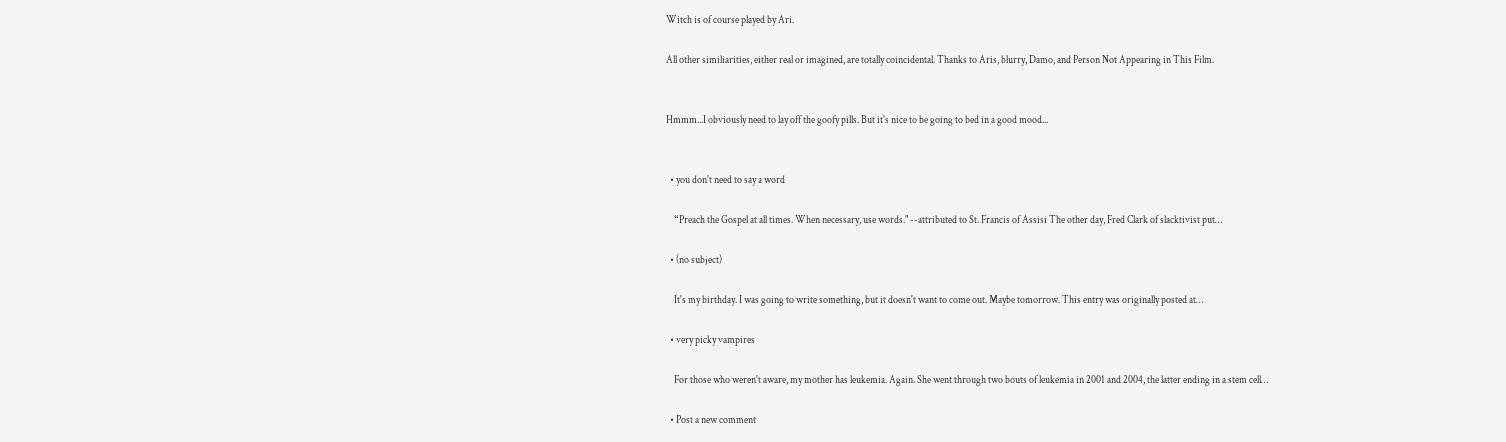Witch is of course played by Ari.

All other similiarities, either real or imagined, are totally coincidental. Thanks to Aris, blurry, Damo, and Person Not Appearing in This Film.


Hmmm...I obviously need to lay off the goofy pills. But it's nice to be going to bed in a good mood...


  • you don't need to say a word

    “Preach the Gospel at all times. When necessary, use words." --attributed to St. Francis of Assisi The other day, Fred Clark of slacktivist put…

  • (no subject)

    It's my birthday. I was going to write something, but it doesn't want to come out. Maybe tomorrow. This entry was originally posted at…

  • very picky vampires

    For those who weren't aware, my mother has leukemia. Again. She went through two bouts of leukemia in 2001 and 2004, the latter ending in a stem cell…

  • Post a new comment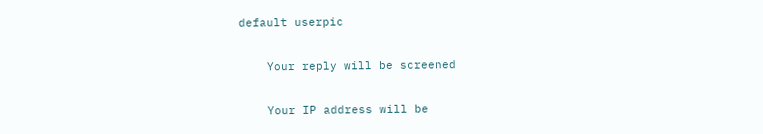default userpic

    Your reply will be screened

    Your IP address will be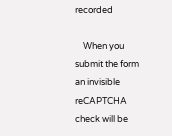recorded

    When you submit the form an invisible reCAPTCHA check will be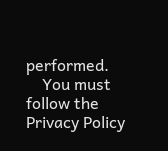performed.
    You must follow the Privacy Policy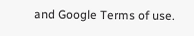and Google Terms of use.